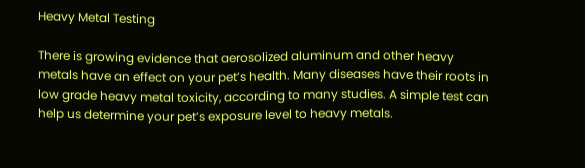Heavy Metal Testing

There is growing evidence that aerosolized aluminum and other heavy metals have an effect on your pet’s health. Many diseases have their roots in low grade heavy metal toxicity, according to many studies. A simple test can help us determine your pet’s exposure level to heavy metals.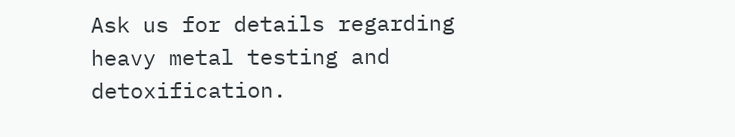Ask us for details regarding heavy metal testing and detoxification.